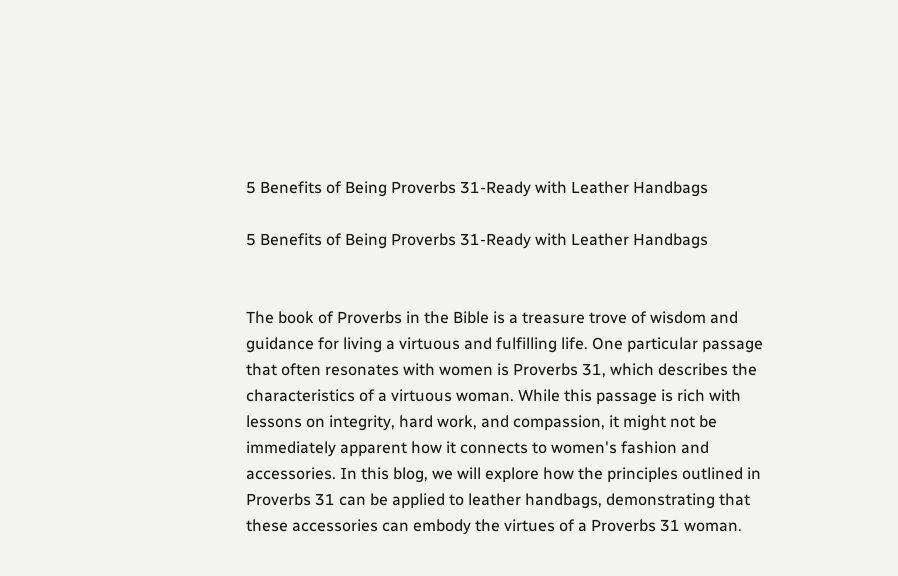5 Benefits of Being Proverbs 31-Ready with Leather Handbags

5 Benefits of Being Proverbs 31-Ready with Leather Handbags


The book of Proverbs in the Bible is a treasure trove of wisdom and guidance for living a virtuous and fulfilling life. One particular passage that often resonates with women is Proverbs 31, which describes the characteristics of a virtuous woman. While this passage is rich with lessons on integrity, hard work, and compassion, it might not be immediately apparent how it connects to women's fashion and accessories. In this blog, we will explore how the principles outlined in Proverbs 31 can be applied to leather handbags, demonstrating that these accessories can embody the virtues of a Proverbs 31 woman.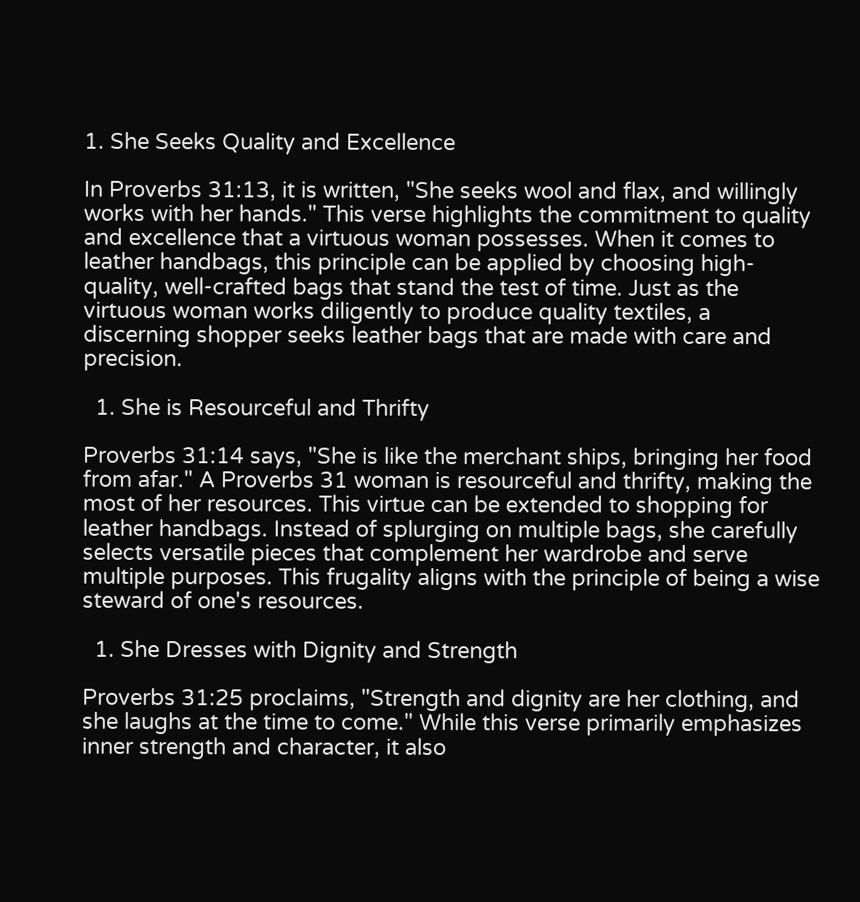1. She Seeks Quality and Excellence

In Proverbs 31:13, it is written, "She seeks wool and flax, and willingly works with her hands." This verse highlights the commitment to quality and excellence that a virtuous woman possesses. When it comes to leather handbags, this principle can be applied by choosing high-quality, well-crafted bags that stand the test of time. Just as the virtuous woman works diligently to produce quality textiles, a discerning shopper seeks leather bags that are made with care and precision.

  1. She is Resourceful and Thrifty

Proverbs 31:14 says, "She is like the merchant ships, bringing her food from afar." A Proverbs 31 woman is resourceful and thrifty, making the most of her resources. This virtue can be extended to shopping for leather handbags. Instead of splurging on multiple bags, she carefully selects versatile pieces that complement her wardrobe and serve multiple purposes. This frugality aligns with the principle of being a wise steward of one's resources.

  1. She Dresses with Dignity and Strength

Proverbs 31:25 proclaims, "Strength and dignity are her clothing, and she laughs at the time to come." While this verse primarily emphasizes inner strength and character, it also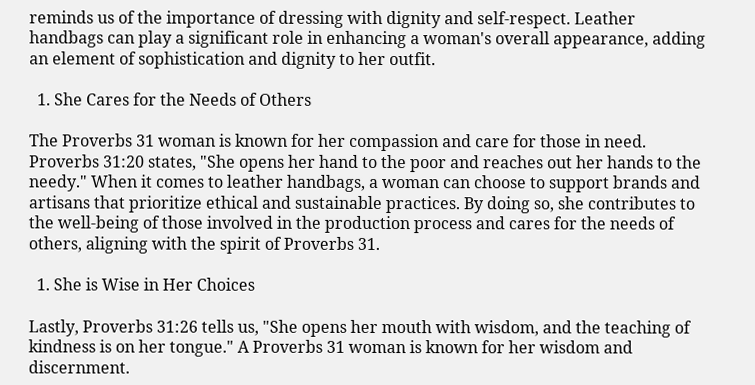reminds us of the importance of dressing with dignity and self-respect. Leather handbags can play a significant role in enhancing a woman's overall appearance, adding an element of sophistication and dignity to her outfit.

  1. She Cares for the Needs of Others

The Proverbs 31 woman is known for her compassion and care for those in need. Proverbs 31:20 states, "She opens her hand to the poor and reaches out her hands to the needy." When it comes to leather handbags, a woman can choose to support brands and artisans that prioritize ethical and sustainable practices. By doing so, she contributes to the well-being of those involved in the production process and cares for the needs of others, aligning with the spirit of Proverbs 31.

  1. She is Wise in Her Choices

Lastly, Proverbs 31:26 tells us, "She opens her mouth with wisdom, and the teaching of kindness is on her tongue." A Proverbs 31 woman is known for her wisdom and discernment.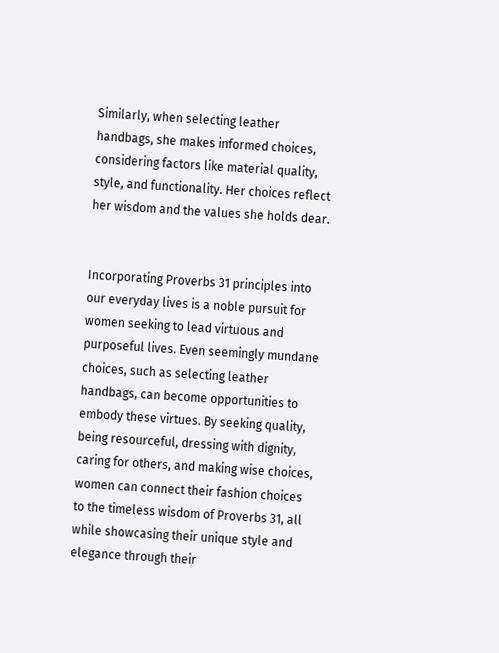Similarly, when selecting leather handbags, she makes informed choices, considering factors like material quality, style, and functionality. Her choices reflect her wisdom and the values she holds dear.


Incorporating Proverbs 31 principles into our everyday lives is a noble pursuit for women seeking to lead virtuous and purposeful lives. Even seemingly mundane choices, such as selecting leather handbags, can become opportunities to embody these virtues. By seeking quality, being resourceful, dressing with dignity, caring for others, and making wise choices, women can connect their fashion choices to the timeless wisdom of Proverbs 31, all while showcasing their unique style and elegance through their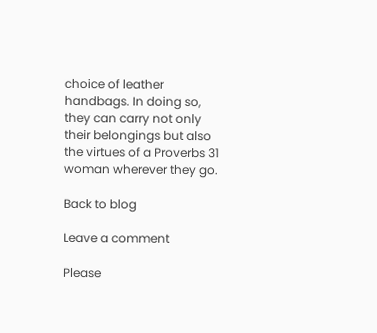choice of leather handbags. In doing so, they can carry not only their belongings but also the virtues of a Proverbs 31 woman wherever they go.

Back to blog

Leave a comment

Please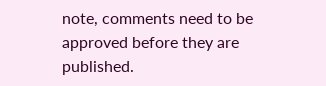note, comments need to be approved before they are published.